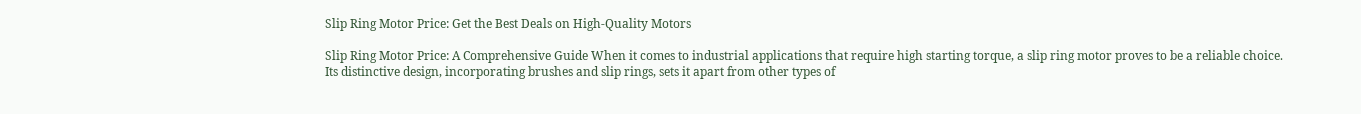Slip Ring Motor Price: Get the Best Deals on High-Quality Motors

Slip Ring Motor Price: A Comprehensive Guide When it comes to industrial applications that require high starting torque, a slip ring motor proves to be a reliable choice. Its distinctive design, incorporating brushes and slip rings, sets it apart from other types of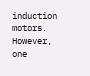induction motors. However, one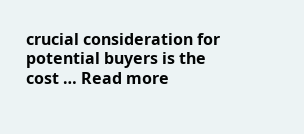crucial consideration for potential buyers is the cost … Read more